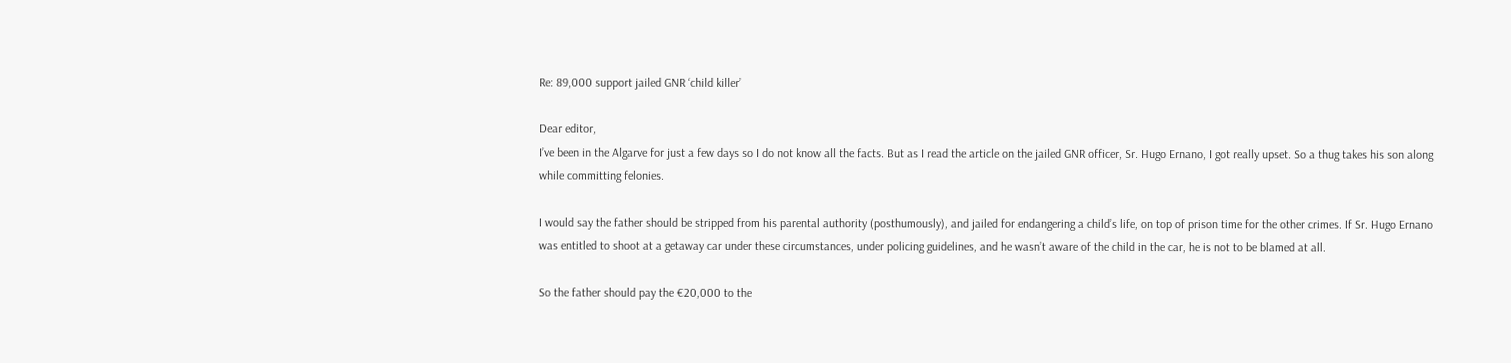Re: 89,000 support jailed GNR ‘child killer’

Dear editor,
I’ve been in the Algarve for just a few days so I do not know all the facts. But as I read the article on the jailed GNR officer, Sr. Hugo Ernano, I got really upset. So a thug takes his son along while committing felonies.

I would say the father should be stripped from his parental authority (posthumously), and jailed for endangering a child’s life, on top of prison time for the other crimes. If Sr. Hugo Ernano was entitled to shoot at a getaway car under these circumstances, under policing guidelines, and he wasn’t aware of the child in the car, he is not to be blamed at all.

So the father should pay the €20,000 to the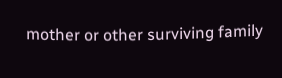mother or other surviving family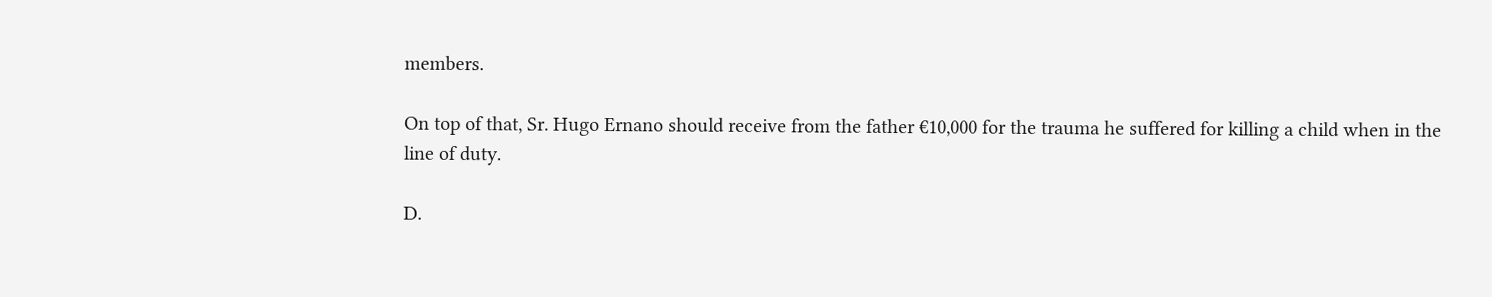members.

On top of that, Sr. Hugo Ernano should receive from the father €10,000 for the trauma he suffered for killing a child when in the line of duty.

D.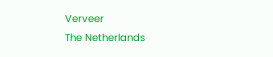Verveer
The Netherlands